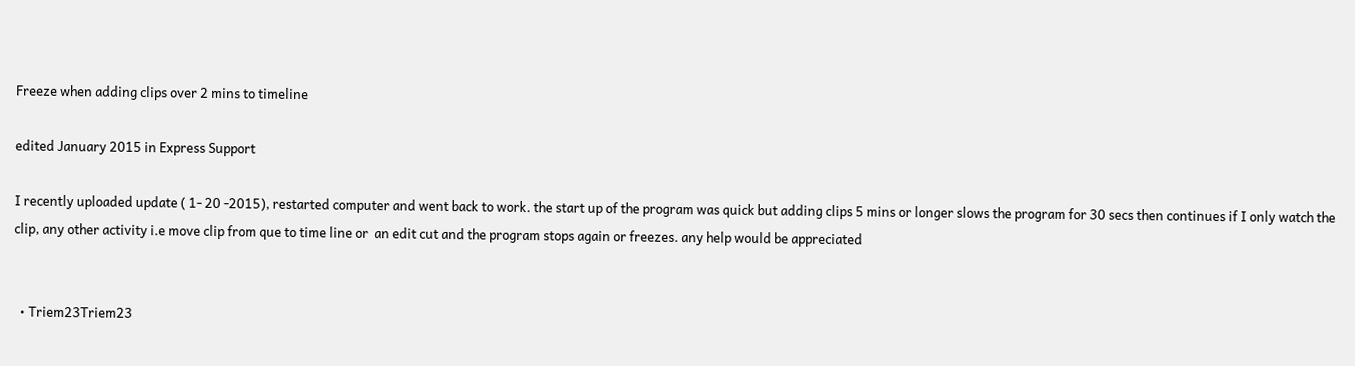Freeze when adding clips over 2 mins to timeline

edited January 2015 in Express Support

I recently uploaded update ( 1- 20 -2015), restarted computer and went back to work. the start up of the program was quick but adding clips 5 mins or longer slows the program for 30 secs then continues if I only watch the clip, any other activity i.e move clip from que to time line or  an edit cut and the program stops again or freezes. any help would be appreciated


  • Triem23Triem23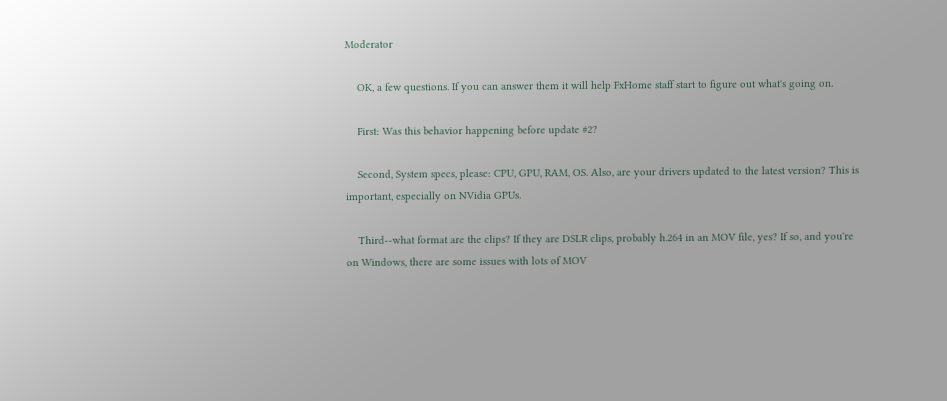Moderator

    OK, a few questions. If you can answer them it will help FxHome staff start to figure out what's going on.

    First: Was this behavior happening before update #2?

    Second, System specs, please: CPU, GPU, RAM, OS. Also, are your drivers updated to the latest version? This is important, especially on NVidia GPUs.

    Third--what format are the clips? If they are DSLR clips, probably h.264 in an MOV file, yes? If so, and you're on Windows, there are some issues with lots of MOV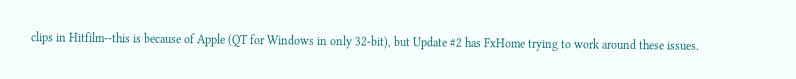clips in Hitfilm--this is because of Apple (QT for Windows in only 32-bit), but Update #2 has FxHome trying to work around these issues.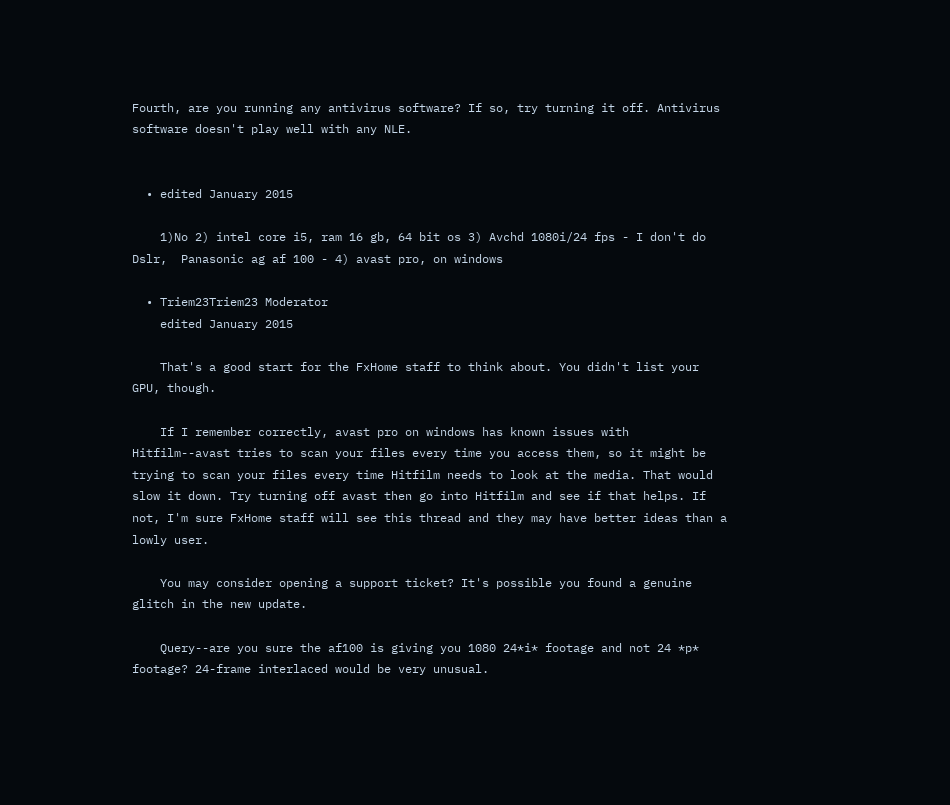Fourth, are you running any antivirus software? If so, try turning it off. Antivirus software doesn't play well with any NLE.


  • edited January 2015

    1)No 2) intel core i5, ram 16 gb, 64 bit os 3) Avchd 1080i/24 fps - I don't do Dslr,  Panasonic ag af 100 - 4) avast pro, on windows

  • Triem23Triem23 Moderator
    edited January 2015

    That's a good start for the FxHome staff to think about. You didn't list your GPU, though.

    If I remember correctly, avast pro on windows has known issues with Hitfilm--avast tries to scan your files every time you access them, so it might be trying to scan your files every time Hitfilm needs to look at the media. That would slow it down. Try turning off avast then go into Hitfilm and see if that helps. If not, I'm sure FxHome staff will see this thread and they may have better ideas than a lowly user.

    You may consider opening a support ticket? It's possible you found a genuine glitch in the new update.

    Query--are you sure the af100 is giving you 1080 24*i* footage and not 24 *p* footage? 24-frame interlaced would be very unusual.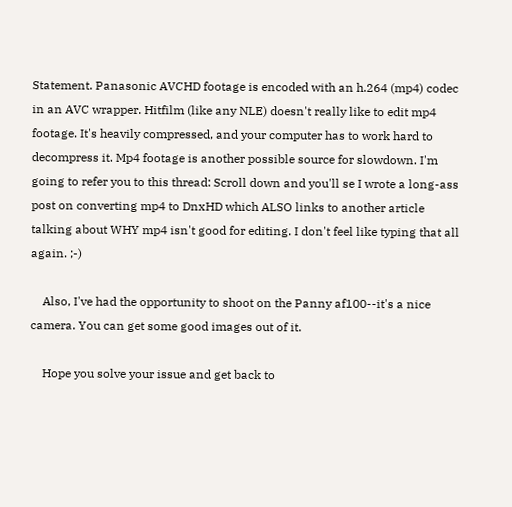Statement. Panasonic AVCHD footage is encoded with an h.264 (mp4) codec in an AVC wrapper. Hitfilm (like any NLE) doesn't really like to edit mp4 footage. It's heavily compressed, and your computer has to work hard to decompress it. Mp4 footage is another possible source for slowdown. I'm going to refer you to this thread: Scroll down and you'll se I wrote a long-ass post on converting mp4 to DnxHD which ALSO links to another article talking about WHY mp4 isn't good for editing. I don't feel like typing that all again. ;-)

    Also, I've had the opportunity to shoot on the Panny af100--it's a nice camera. You can get some good images out of it.

    Hope you solve your issue and get back to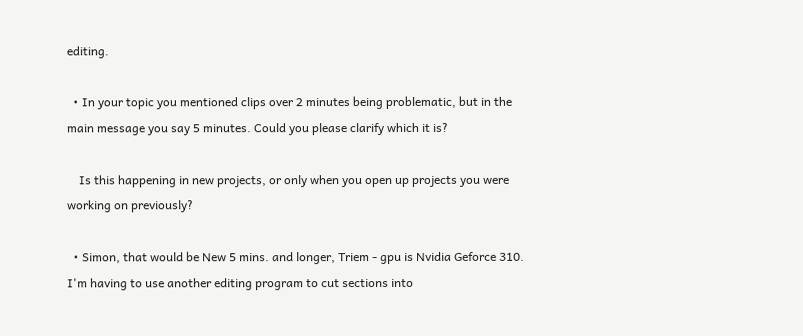editing.

  • In your topic you mentioned clips over 2 minutes being problematic, but in the main message you say 5 minutes. Could you please clarify which it is?

    Is this happening in new projects, or only when you open up projects you were working on previously?

  • Simon, that would be New 5 mins. and longer, Triem - gpu is Nvidia Geforce 310. I'm having to use another editing program to cut sections into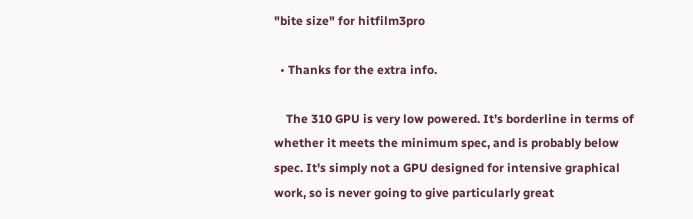"bite size" for hitfilm3pro

  • Thanks for the extra info.

    The 310 GPU is very low powered. It's borderline in terms of whether it meets the minimum spec, and is probably below spec. It's simply not a GPU designed for intensive graphical work, so is never going to give particularly great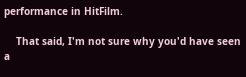performance in HitFilm.

    That said, I'm not sure why you'd have seen a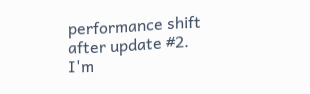performance shift after update #2. I'm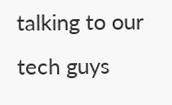talking to our tech guys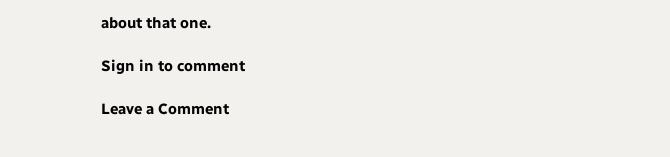about that one.

Sign in to comment

Leave a Comment